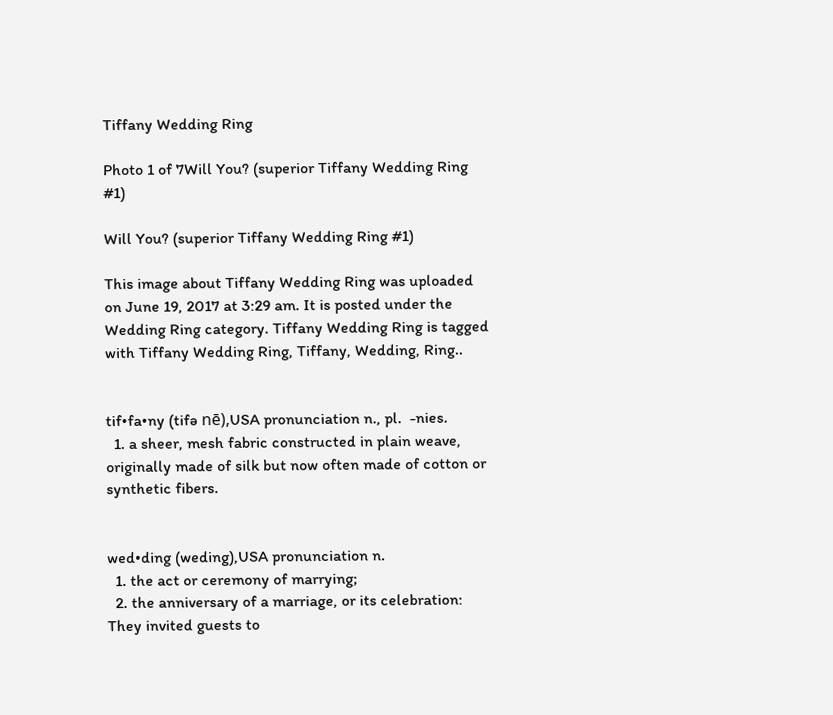Tiffany Wedding Ring

Photo 1 of 7Will You? (superior Tiffany Wedding Ring #1)

Will You? (superior Tiffany Wedding Ring #1)

This image about Tiffany Wedding Ring was uploaded on June 19, 2017 at 3:29 am. It is posted under the Wedding Ring category. Tiffany Wedding Ring is tagged with Tiffany Wedding Ring, Tiffany, Wedding, Ring..


tif•fa•ny (tifə nē),USA pronunciation n., pl.  -nies.
  1. a sheer, mesh fabric constructed in plain weave, originally made of silk but now often made of cotton or synthetic fibers.


wed•ding (weding),USA pronunciation n.
  1. the act or ceremony of marrying;
  2. the anniversary of a marriage, or its celebration: They invited guests to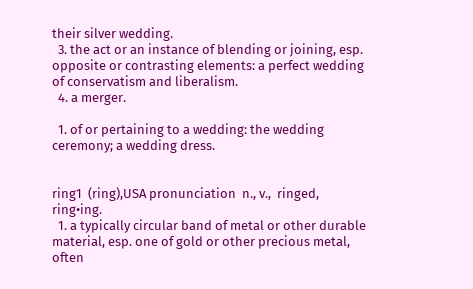their silver wedding.
  3. the act or an instance of blending or joining, esp. opposite or contrasting elements: a perfect wedding of conservatism and liberalism.
  4. a merger.

  1. of or pertaining to a wedding: the wedding ceremony; a wedding dress.


ring1  (ring),USA pronunciation  n., v.,  ringed, ring•ing.
  1. a typically circular band of metal or other durable material, esp. one of gold or other precious metal, often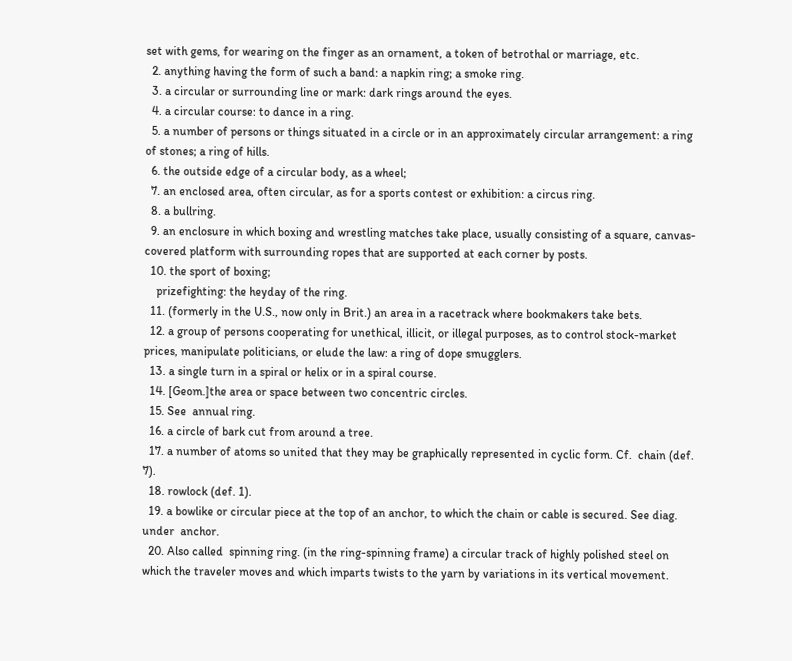set with gems, for wearing on the finger as an ornament, a token of betrothal or marriage, etc.
  2. anything having the form of such a band: a napkin ring; a smoke ring.
  3. a circular or surrounding line or mark: dark rings around the eyes.
  4. a circular course: to dance in a ring.
  5. a number of persons or things situated in a circle or in an approximately circular arrangement: a ring of stones; a ring of hills.
  6. the outside edge of a circular body, as a wheel;
  7. an enclosed area, often circular, as for a sports contest or exhibition: a circus ring.
  8. a bullring.
  9. an enclosure in which boxing and wrestling matches take place, usually consisting of a square, canvas-covered platform with surrounding ropes that are supported at each corner by posts.
  10. the sport of boxing;
    prizefighting: the heyday of the ring.
  11. (formerly in the U.S., now only in Brit.) an area in a racetrack where bookmakers take bets.
  12. a group of persons cooperating for unethical, illicit, or illegal purposes, as to control stock-market prices, manipulate politicians, or elude the law: a ring of dope smugglers.
  13. a single turn in a spiral or helix or in a spiral course.
  14. [Geom.]the area or space between two concentric circles.
  15. See  annual ring.
  16. a circle of bark cut from around a tree.
  17. a number of atoms so united that they may be graphically represented in cyclic form. Cf.  chain (def. 7).
  18. rowlock (def. 1).
  19. a bowlike or circular piece at the top of an anchor, to which the chain or cable is secured. See diag. under  anchor.
  20. Also called  spinning ring. (in the ring-spinning frame) a circular track of highly polished steel on which the traveler moves and which imparts twists to the yarn by variations in its vertical movement.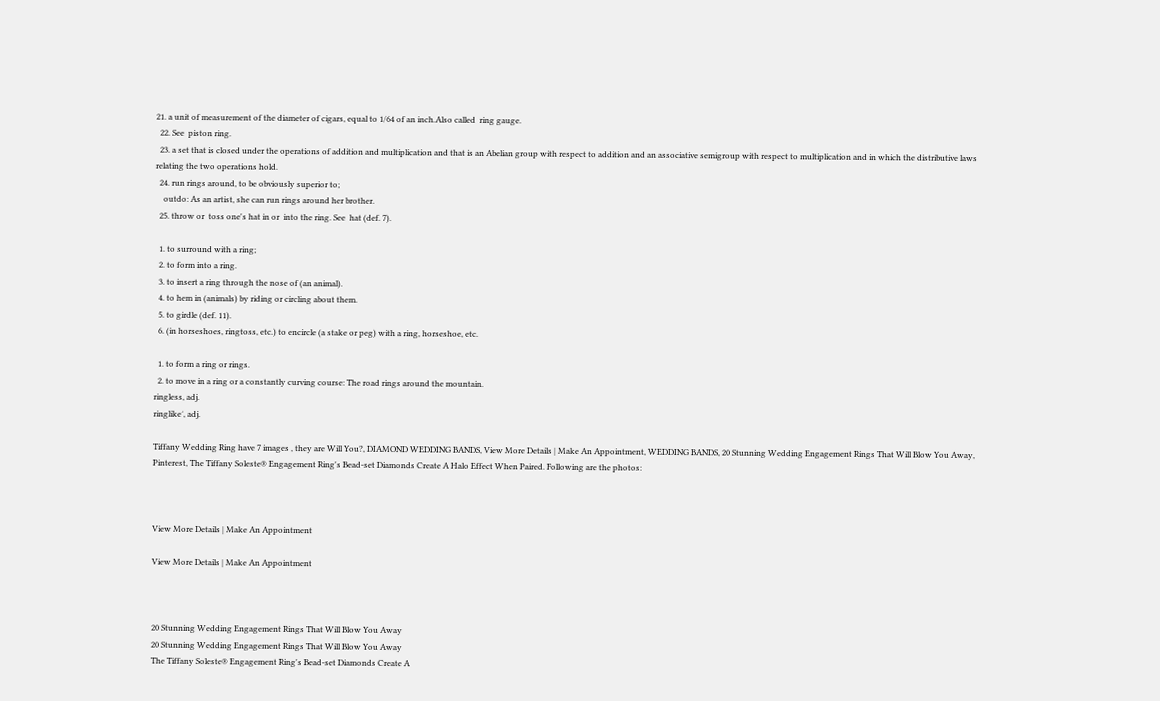21. a unit of measurement of the diameter of cigars, equal to 1/64 of an inch.Also called  ring gauge.
  22. See  piston ring.
  23. a set that is closed under the operations of addition and multiplication and that is an Abelian group with respect to addition and an associative semigroup with respect to multiplication and in which the distributive laws relating the two operations hold.
  24. run rings around, to be obviously superior to;
    outdo: As an artist, she can run rings around her brother.
  25. throw or  toss one's hat in or  into the ring. See  hat (def. 7).

  1. to surround with a ring;
  2. to form into a ring.
  3. to insert a ring through the nose of (an animal).
  4. to hem in (animals) by riding or circling about them.
  5. to girdle (def. 11).
  6. (in horseshoes, ringtoss, etc.) to encircle (a stake or peg) with a ring, horseshoe, etc.

  1. to form a ring or rings.
  2. to move in a ring or a constantly curving course: The road rings around the mountain.
ringless, adj.
ringlike′, adj.

Tiffany Wedding Ring have 7 images , they are Will You?, DIAMOND WEDDING BANDS, View More Details | Make An Appointment, WEDDING BANDS, 20 Stunning Wedding Engagement Rings That Will Blow You Away, Pinterest, The Tiffany Soleste® Engagement Ring's Bead-set Diamonds Create A Halo Effect When Paired. Following are the photos:



View More Details | Make An Appointment

View More Details | Make An Appointment



20 Stunning Wedding Engagement Rings That Will Blow You Away
20 Stunning Wedding Engagement Rings That Will Blow You Away
The Tiffany Soleste® Engagement Ring's Bead-set Diamonds Create A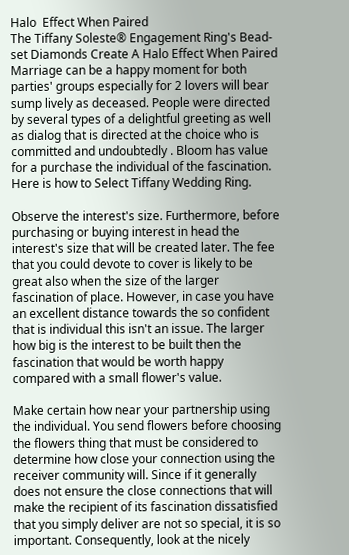Halo  Effect When Paired
The Tiffany Soleste® Engagement Ring's Bead-set Diamonds Create A Halo Effect When Paired
Marriage can be a happy moment for both parties' groups especially for 2 lovers will bear sump lively as deceased. People were directed by several types of a delightful greeting as well as dialog that is directed at the choice who is committed and undoubtedly . Bloom has value for a purchase the individual of the fascination. Here is how to Select Tiffany Wedding Ring.

Observe the interest's size. Furthermore, before purchasing or buying interest in head the interest's size that will be created later. The fee that you could devote to cover is likely to be great also when the size of the larger fascination of place. However, in case you have an excellent distance towards the so confident that is individual this isn't an issue. The larger how big is the interest to be built then the fascination that would be worth happy compared with a small flower's value.

Make certain how near your partnership using the individual. You send flowers before choosing the flowers thing that must be considered to determine how close your connection using the receiver community will. Since if it generally does not ensure the close connections that will make the recipient of its fascination dissatisfied that you simply deliver are not so special, it is so important. Consequently, look at the nicely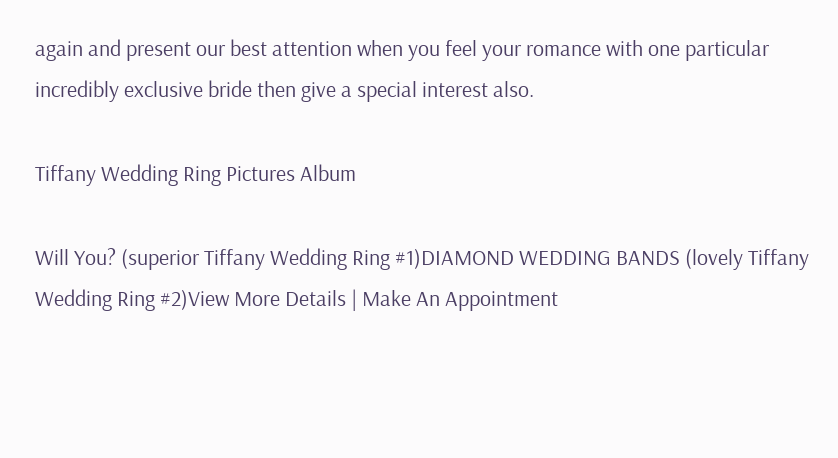again and present our best attention when you feel your romance with one particular incredibly exclusive bride then give a special interest also.

Tiffany Wedding Ring Pictures Album

Will You? (superior Tiffany Wedding Ring #1)DIAMOND WEDDING BANDS (lovely Tiffany Wedding Ring #2)View More Details | Make An Appointment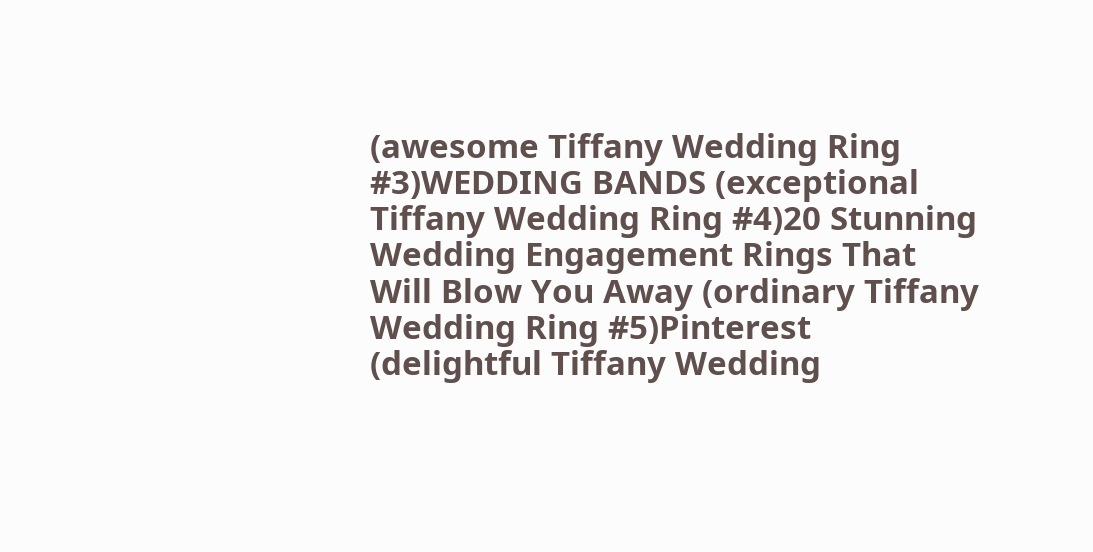(awesome Tiffany Wedding Ring #3)WEDDING BANDS (exceptional Tiffany Wedding Ring #4)20 Stunning Wedding Engagement Rings That Will Blow You Away (ordinary Tiffany Wedding Ring #5)Pinterest (delightful Tiffany Wedding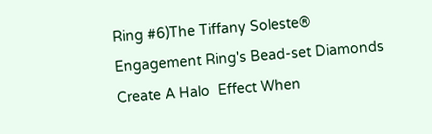Ring #6)The Tiffany Soleste® Engagement Ring's Bead-set Diamonds Create A Halo  Effect When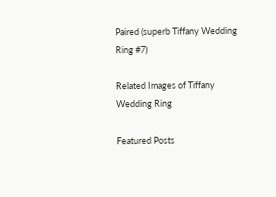Paired (superb Tiffany Wedding Ring #7)

Related Images of Tiffany Wedding Ring

Featured Posts